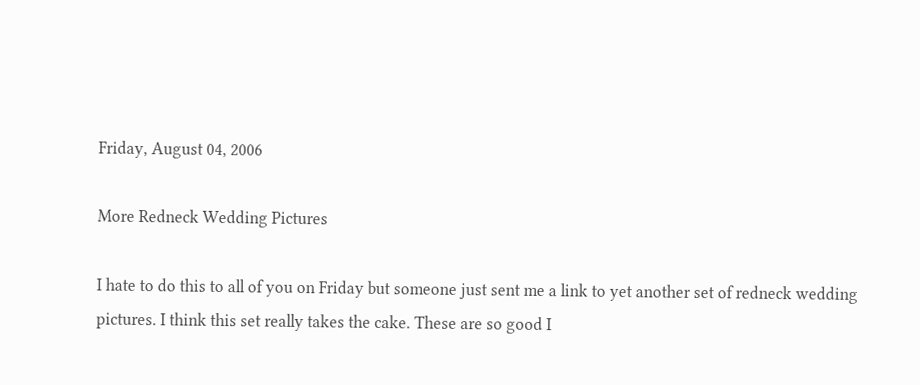Friday, August 04, 2006

More Redneck Wedding Pictures

I hate to do this to all of you on Friday but someone just sent me a link to yet another set of redneck wedding pictures. I think this set really takes the cake. These are so good I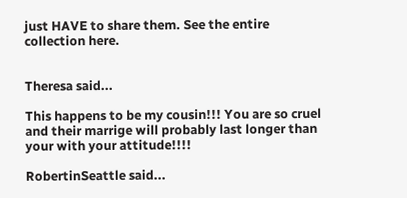just HAVE to share them. See the entire collection here.


Theresa said...

This happens to be my cousin!!! You are so cruel and their marrige will probably last longer than your with your attitude!!!!

RobertinSeattle said...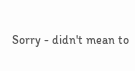Sorry - didn't mean to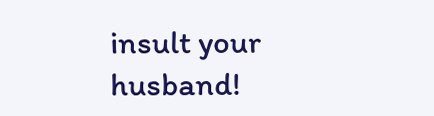insult your husband!